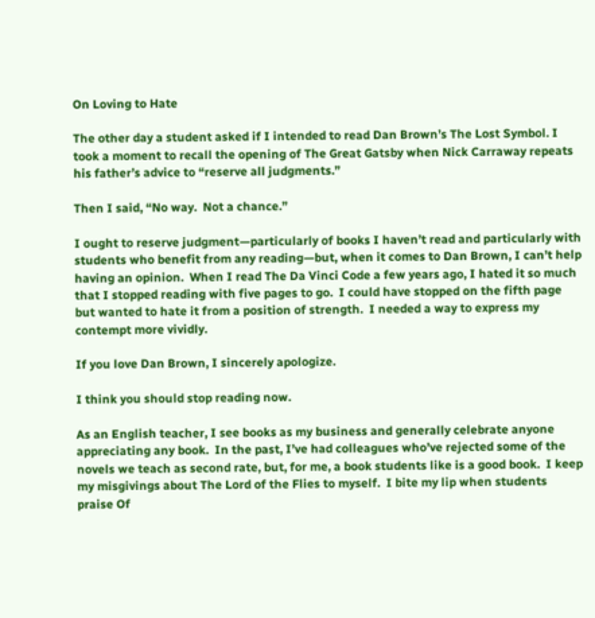On Loving to Hate

The other day a student asked if I intended to read Dan Brown’s The Lost Symbol. I took a moment to recall the opening of The Great Gatsby when Nick Carraway repeats his father’s advice to “reserve all judgments.”

Then I said, “No way.  Not a chance.”

I ought to reserve judgment—particularly of books I haven’t read and particularly with students who benefit from any reading—but, when it comes to Dan Brown, I can’t help having an opinion.  When I read The Da Vinci Code a few years ago, I hated it so much that I stopped reading with five pages to go.  I could have stopped on the fifth page but wanted to hate it from a position of strength.  I needed a way to express my contempt more vividly.

If you love Dan Brown, I sincerely apologize.

I think you should stop reading now.

As an English teacher, I see books as my business and generally celebrate anyone appreciating any book.  In the past, I’ve had colleagues who’ve rejected some of the novels we teach as second rate, but, for me, a book students like is a good book.  I keep my misgivings about The Lord of the Flies to myself.  I bite my lip when students praise Of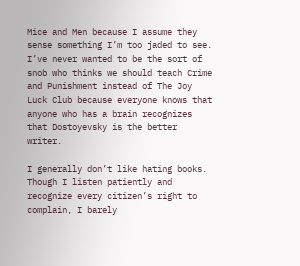Mice and Men because I assume they sense something I’m too jaded to see.  I’ve never wanted to be the sort of snob who thinks we should teach Crime and Punishment instead of The Joy Luck Club because everyone knows that anyone who has a brain recognizes that Dostoyevsky is the better writer.

I generally don’t like hating books.  Though I listen patiently and recognize every citizen’s right to complain, I barely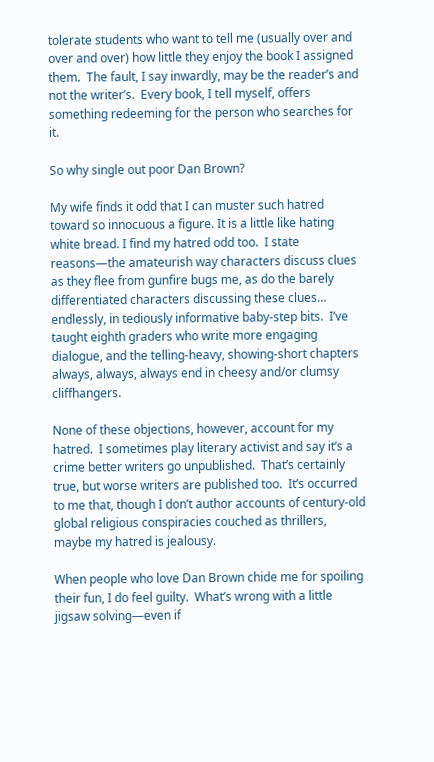tolerate students who want to tell me (usually over and over and over) how little they enjoy the book I assigned them.  The fault, I say inwardly, may be the reader’s and not the writer’s.  Every book, I tell myself, offers something redeeming for the person who searches for it.

So why single out poor Dan Brown?

My wife finds it odd that I can muster such hatred toward so innocuous a figure. It is a little like hating white bread. I find my hatred odd too.  I state reasons—the amateurish way characters discuss clues as they flee from gunfire bugs me, as do the barely differentiated characters discussing these clues… endlessly, in tediously informative baby-step bits.  I’ve taught eighth graders who write more engaging dialogue, and the telling-heavy, showing-short chapters always, always, always end in cheesy and/or clumsy cliffhangers.

None of these objections, however, account for my hatred.  I sometimes play literary activist and say it’s a crime better writers go unpublished.  That’s certainly true, but worse writers are published too.  It’s occurred to me that, though I don’t author accounts of century-old global religious conspiracies couched as thrillers, maybe my hatred is jealousy.

When people who love Dan Brown chide me for spoiling their fun, I do feel guilty.  What’s wrong with a little jigsaw solving—even if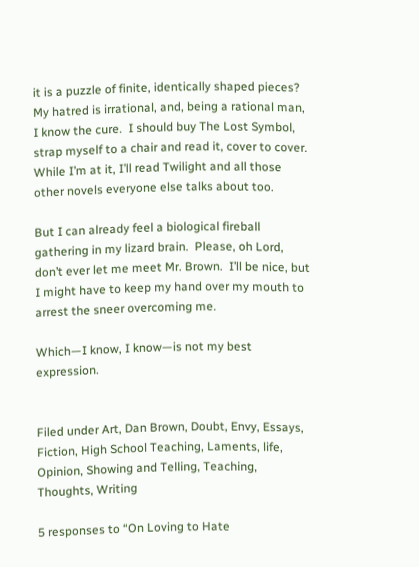it is a puzzle of finite, identically shaped pieces?  My hatred is irrational, and, being a rational man, I know the cure.  I should buy The Lost Symbol, strap myself to a chair and read it, cover to cover.  While I’m at it, I’ll read Twilight and all those other novels everyone else talks about too.

But I can already feel a biological fireball gathering in my lizard brain.  Please, oh Lord, don’t ever let me meet Mr. Brown.  I’ll be nice, but I might have to keep my hand over my mouth to arrest the sneer overcoming me.

Which—I know, I know—is not my best expression.


Filed under Art, Dan Brown, Doubt, Envy, Essays, Fiction, High School Teaching, Laments, life, Opinion, Showing and Telling, Teaching, Thoughts, Writing

5 responses to “On Loving to Hate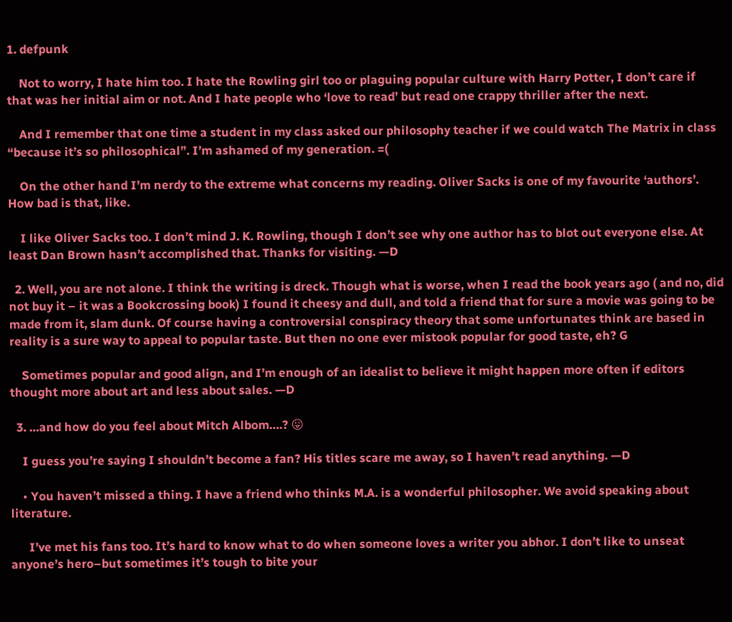1. defpunk

    Not to worry, I hate him too. I hate the Rowling girl too or plaguing popular culture with Harry Potter, I don’t care if that was her initial aim or not. And I hate people who ‘love to read’ but read one crappy thriller after the next.

    And I remember that one time a student in my class asked our philosophy teacher if we could watch The Matrix in class “because it’s so philosophical”. I’m ashamed of my generation. =(

    On the other hand I’m nerdy to the extreme what concerns my reading. Oliver Sacks is one of my favourite ‘authors’. How bad is that, like.

    I like Oliver Sacks too. I don’t mind J. K. Rowling, though I don’t see why one author has to blot out everyone else. At least Dan Brown hasn’t accomplished that. Thanks for visiting. —D

  2. Well, you are not alone. I think the writing is dreck. Though what is worse, when I read the book years ago ( and no, did not buy it – it was a Bookcrossing book) I found it cheesy and dull, and told a friend that for sure a movie was going to be made from it, slam dunk. Of course having a controversial conspiracy theory that some unfortunates think are based in reality is a sure way to appeal to popular taste. But then no one ever mistook popular for good taste, eh? G

    Sometimes popular and good align, and I’m enough of an idealist to believe it might happen more often if editors thought more about art and less about sales. —D

  3. …and how do you feel about Mitch Albom….? 😛

    I guess you’re saying I shouldn’t become a fan? His titles scare me away, so I haven’t read anything. —D

    • You haven’t missed a thing. I have a friend who thinks M.A. is a wonderful philosopher. We avoid speaking about literature.

      I’ve met his fans too. It’s hard to know what to do when someone loves a writer you abhor. I don’t like to unseat anyone’s hero–but sometimes it’s tough to bite your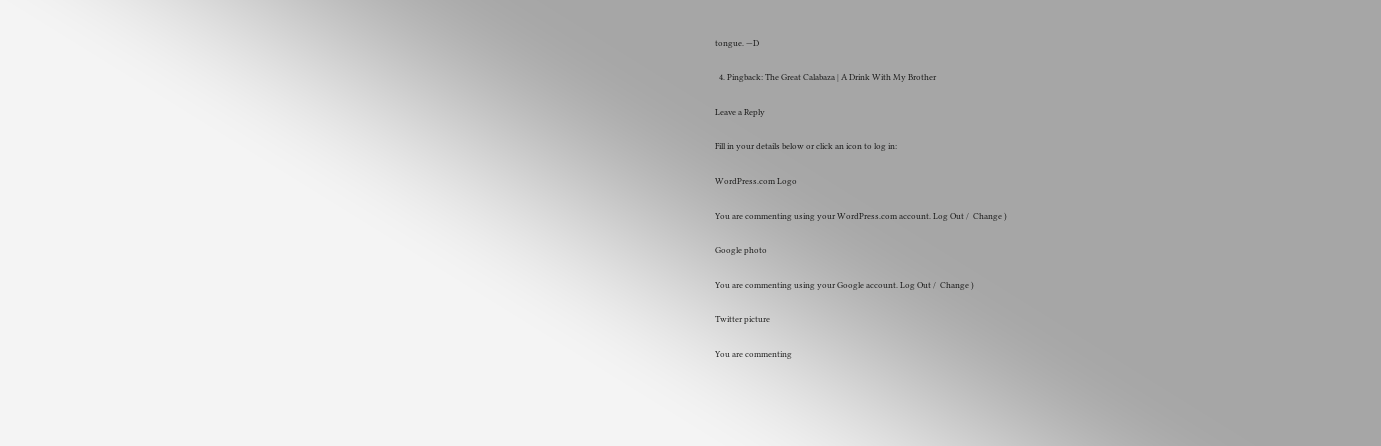tongue. —D

  4. Pingback: The Great Calabaza | A Drink With My Brother

Leave a Reply

Fill in your details below or click an icon to log in:

WordPress.com Logo

You are commenting using your WordPress.com account. Log Out /  Change )

Google photo

You are commenting using your Google account. Log Out /  Change )

Twitter picture

You are commenting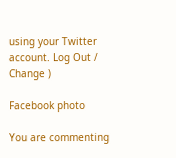using your Twitter account. Log Out /  Change )

Facebook photo

You are commenting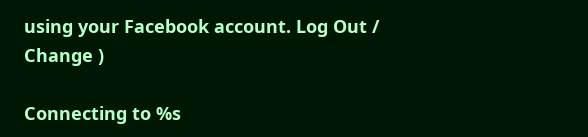using your Facebook account. Log Out /  Change )

Connecting to %s